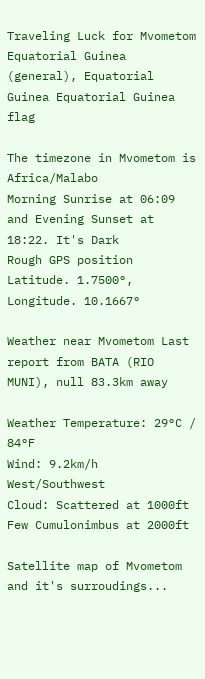Traveling Luck for Mvometom Equatorial Guinea (general), Equatorial Guinea Equatorial Guinea flag

The timezone in Mvometom is Africa/Malabo
Morning Sunrise at 06:09 and Evening Sunset at 18:22. It's Dark
Rough GPS position Latitude. 1.7500°, Longitude. 10.1667°

Weather near Mvometom Last report from BATA (RIO MUNI), null 83.3km away

Weather Temperature: 29°C / 84°F
Wind: 9.2km/h West/Southwest
Cloud: Scattered at 1000ft Few Cumulonimbus at 2000ft

Satellite map of Mvometom and it's surroudings...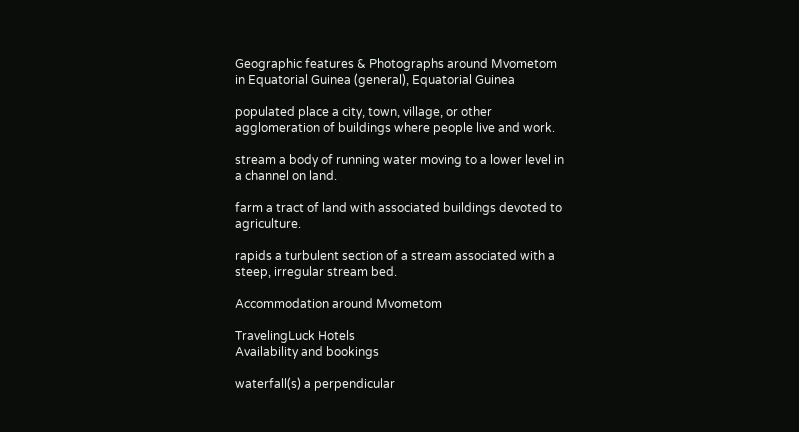Geographic features & Photographs around Mvometom in Equatorial Guinea (general), Equatorial Guinea

populated place a city, town, village, or other agglomeration of buildings where people live and work.

stream a body of running water moving to a lower level in a channel on land.

farm a tract of land with associated buildings devoted to agriculture.

rapids a turbulent section of a stream associated with a steep, irregular stream bed.

Accommodation around Mvometom

TravelingLuck Hotels
Availability and bookings

waterfall(s) a perpendicular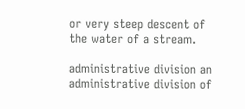or very steep descent of the water of a stream.

administrative division an administrative division of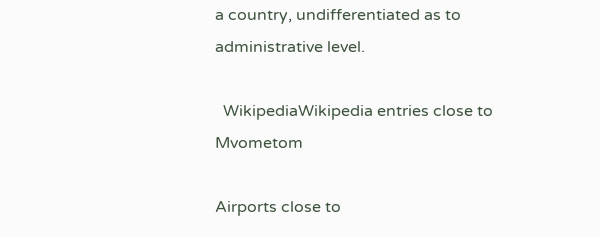a country, undifferentiated as to administrative level.

  WikipediaWikipedia entries close to Mvometom

Airports close to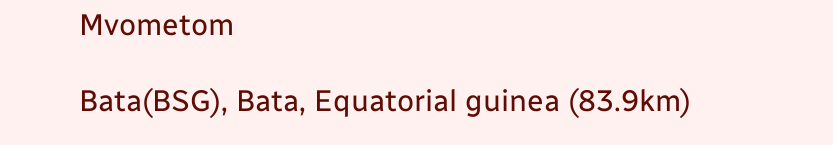Mvometom

Bata(BSG), Bata, Equatorial guinea (83.9km)